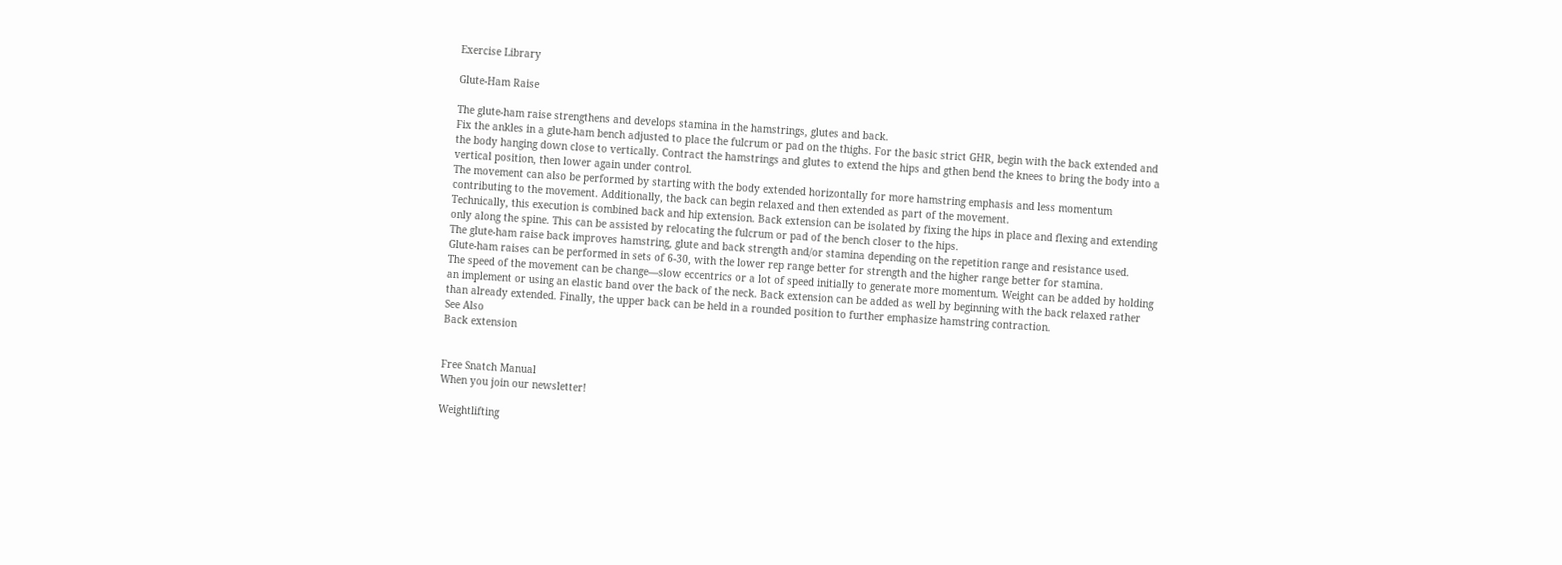Exercise Library

Glute-Ham Raise

The glute-ham raise strengthens and develops stamina in the hamstrings, glutes and back.
Fix the ankles in a glute-ham bench adjusted to place the fulcrum or pad on the thighs. For the basic strict GHR, begin with the back extended and the body hanging down close to vertically. Contract the hamstrings and glutes to extend the hips and gthen bend the knees to bring the body into a vertical position, then lower again under control.
The movement can also be performed by starting with the body extended horizontally for more hamstring emphasis and less momentum contributing to the movement. Additionally, the back can begin relaxed and then extended as part of the movement.
Technically, this execution is combined back and hip extension. Back extension can be isolated by fixing the hips in place and flexing and extending only along the spine. This can be assisted by relocating the fulcrum or pad of the bench closer to the hips.
The glute-ham raise back improves hamstring, glute and back strength and/or stamina depending on the repetition range and resistance used.
Glute-ham raises can be performed in sets of 6-30, with the lower rep range better for strength and the higher range better for stamina.
The speed of the movement can be change—slow eccentrics or a lot of speed initially to generate more momentum. Weight can be added by holding an implement or using an elastic band over the back of the neck. Back extension can be added as well by beginning with the back relaxed rather than already extended. Finally, the upper back can be held in a rounded position to further emphasize hamstring contraction.
See Also
Back extension


Free Snatch Manual
When you join our newsletter!

Weightlifting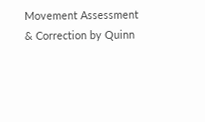Movement Assessment & Correction by Quinn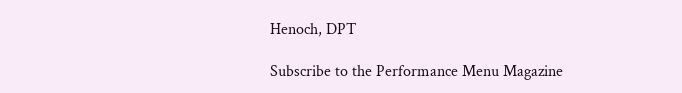Henoch, DPT

Subscribe to the Performance Menu Magazine